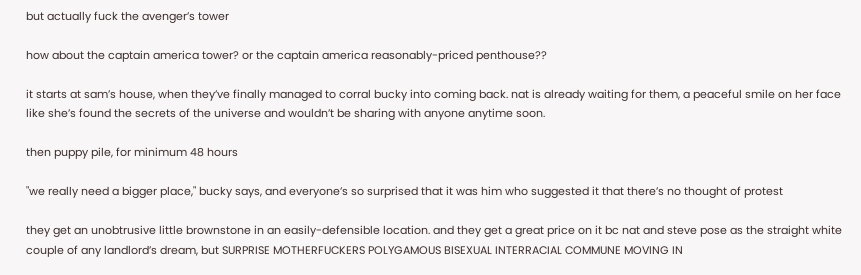but actually fuck the avenger’s tower

how about the captain america tower? or the captain america reasonably-priced penthouse??

it starts at sam’s house, when they’ve finally managed to corral bucky into coming back. nat is already waiting for them, a peaceful smile on her face like she’s found the secrets of the universe and wouldn’t be sharing with anyone anytime soon.

then puppy pile, for minimum 48 hours

"we really need a bigger place," bucky says, and everyone’s so surprised that it was him who suggested it that there’s no thought of protest

they get an unobtrusive little brownstone in an easily-defensible location. and they get a great price on it bc nat and steve pose as the straight white couple of any landlord’s dream, but SURPRISE MOTHERFUCKERS POLYGAMOUS BISEXUAL INTERRACIAL COMMUNE MOVING IN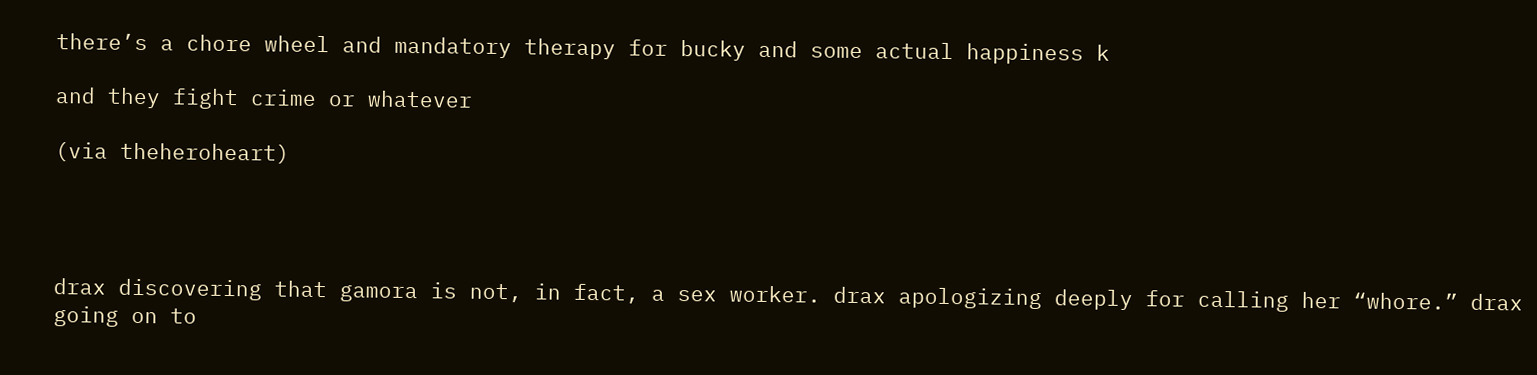there’s a chore wheel and mandatory therapy for bucky and some actual happiness k

and they fight crime or whatever

(via theheroheart)




drax discovering that gamora is not, in fact, a sex worker. drax apologizing deeply for calling her “whore.” drax going on to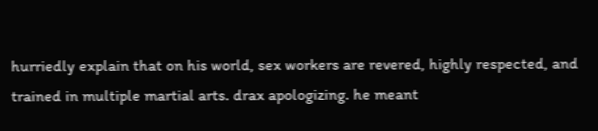hurriedly explain that on his world, sex workers are revered, highly respected, and trained in multiple martial arts. drax apologizing. he meant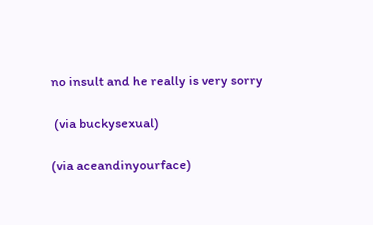no insult and he really is very sorry

 (via buckysexual)

(via aceandinyourface)